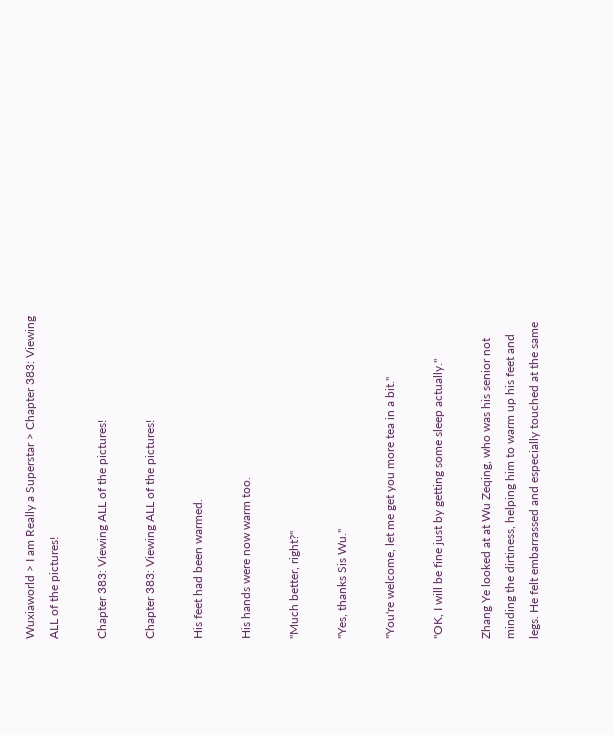Wuxiaworld > I am Really a Superstar > Chapter 383: Viewing ALL of the pictures!

Chapter 383: Viewing ALL of the pictures!

Chapter 383: Viewing ALL of the pictures!

His feet had been warmed.

His hands were now warm too.

"Much better, right?"

"Yes, thanks Sis Wu."

"You're welcome, let me get you more tea in a bit."

"OK, I will be fine just by getting some sleep actually."

Zhang Ye looked at at Wu Zeqing, who was his senior not minding the dirtiness, helping him to warm up his feet and legs. He felt embarrassed and especially touched at the same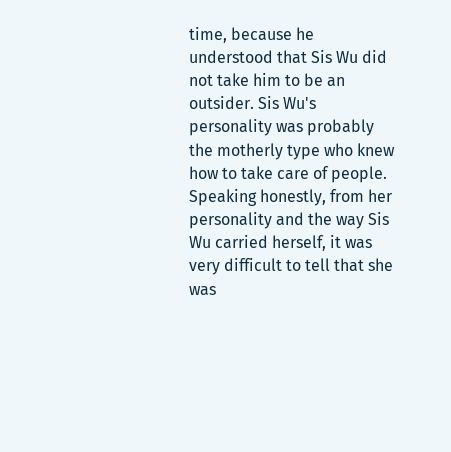time, because he understood that Sis Wu did not take him to be an outsider. Sis Wu's personality was probably the motherly type who knew how to take care of people. Speaking honestly, from her personality and the way Sis Wu carried herself, it was very difficult to tell that she was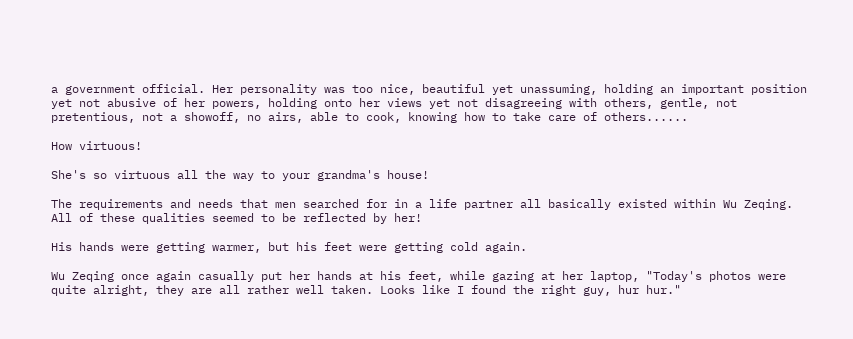a government official. Her personality was too nice, beautiful yet unassuming, holding an important position yet not abusive of her powers, holding onto her views yet not disagreeing with others, gentle, not pretentious, not a showoff, no airs, able to cook, knowing how to take care of others......

How virtuous!

She's so virtuous all the way to your grandma's house!

The requirements and needs that men searched for in a life partner all basically existed within Wu Zeqing. All of these qualities seemed to be reflected by her!

His hands were getting warmer, but his feet were getting cold again.

Wu Zeqing once again casually put her hands at his feet, while gazing at her laptop, "Today's photos were quite alright, they are all rather well taken. Looks like I found the right guy, hur hur."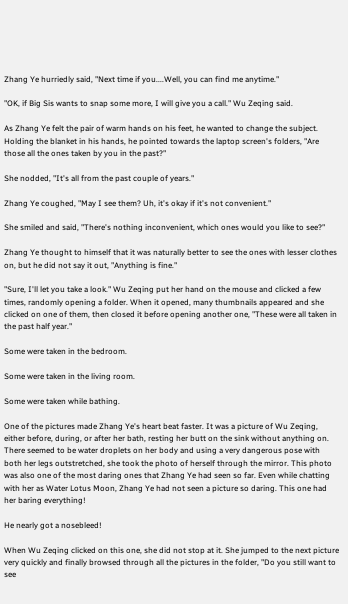Zhang Ye hurriedly said, "Next time if you....Well, you can find me anytime."

"OK, if Big Sis wants to snap some more, I will give you a call." Wu Zeqing said.

As Zhang Ye felt the pair of warm hands on his feet, he wanted to change the subject. Holding the blanket in his hands, he pointed towards the laptop screen's folders, "Are those all the ones taken by you in the past?"

She nodded, "It's all from the past couple of years."

Zhang Ye coughed, "May I see them? Uh, it's okay if it's not convenient."

She smiled and said, "There's nothing inconvenient, which ones would you like to see?"

Zhang Ye thought to himself that it was naturally better to see the ones with lesser clothes on, but he did not say it out, "Anything is fine."

"Sure, I'll let you take a look." Wu Zeqing put her hand on the mouse and clicked a few times, randomly opening a folder. When it opened, many thumbnails appeared and she clicked on one of them, then closed it before opening another one, "These were all taken in the past half year."

Some were taken in the bedroom.

Some were taken in the living room.

Some were taken while bathing.

One of the pictures made Zhang Ye's heart beat faster. It was a picture of Wu Zeqing, either before, during, or after her bath, resting her butt on the sink without anything on. There seemed to be water droplets on her body and using a very dangerous pose with both her legs outstretched, she took the photo of herself through the mirror. This photo was also one of the most daring ones that Zhang Ye had seen so far. Even while chatting with her as Water Lotus Moon, Zhang Ye had not seen a picture so daring. This one had her baring everything!

He nearly got a nosebleed!

When Wu Zeqing clicked on this one, she did not stop at it. She jumped to the next picture very quickly and finally browsed through all the pictures in the folder, "Do you still want to see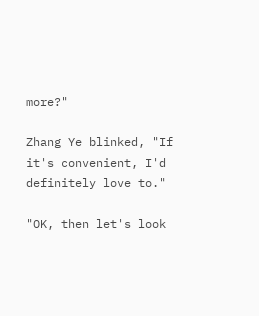more?"

Zhang Ye blinked, "If it's convenient, I'd definitely love to."

"OK, then let's look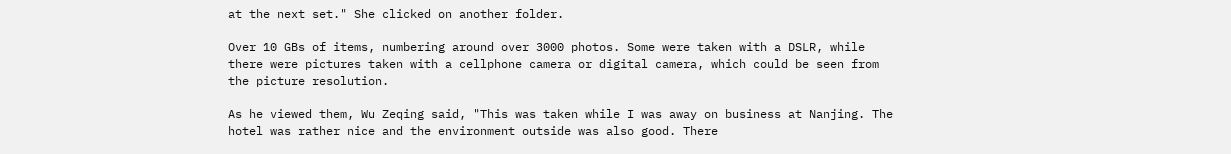at the next set." She clicked on another folder.

Over 10 GBs of items, numbering around over 3000 photos. Some were taken with a DSLR, while there were pictures taken with a cellphone camera or digital camera, which could be seen from the picture resolution.

As he viewed them, Wu Zeqing said, "This was taken while I was away on business at Nanjing. The hotel was rather nice and the environment outside was also good. There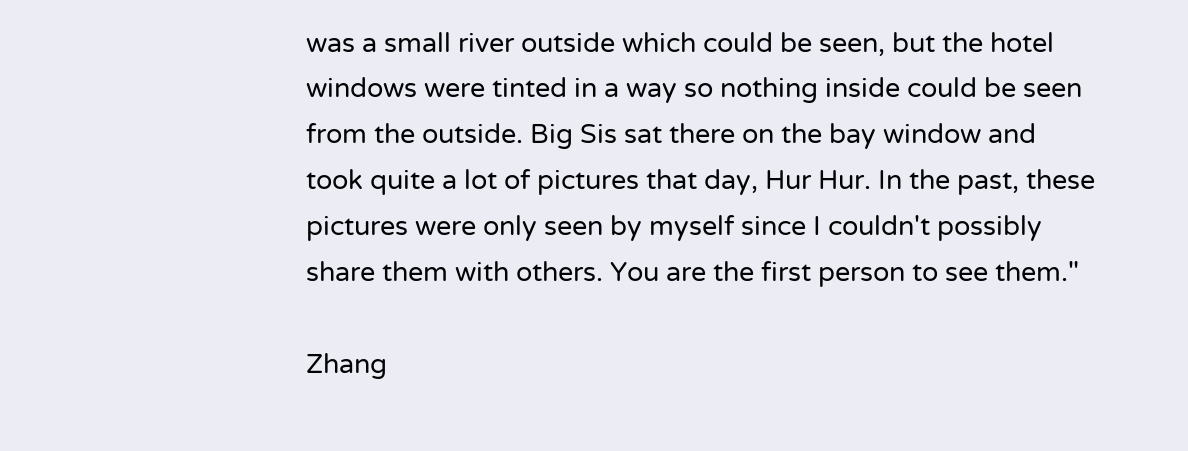was a small river outside which could be seen, but the hotel windows were tinted in a way so nothing inside could be seen from the outside. Big Sis sat there on the bay window and took quite a lot of pictures that day, Hur Hur. In the past, these pictures were only seen by myself since I couldn't possibly share them with others. You are the first person to see them."

Zhang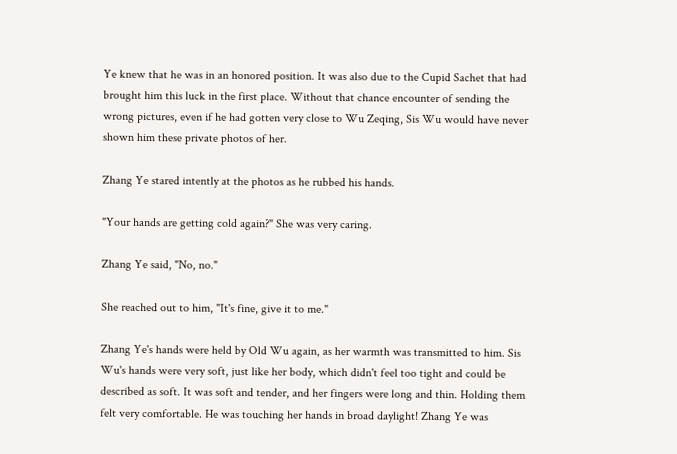Ye knew that he was in an honored position. It was also due to the Cupid Sachet that had brought him this luck in the first place. Without that chance encounter of sending the wrong pictures, even if he had gotten very close to Wu Zeqing, Sis Wu would have never shown him these private photos of her.

Zhang Ye stared intently at the photos as he rubbed his hands.

"Your hands are getting cold again?" She was very caring.

Zhang Ye said, "No, no."

She reached out to him, "It's fine, give it to me."

Zhang Ye's hands were held by Old Wu again, as her warmth was transmitted to him. Sis Wu's hands were very soft, just like her body, which didn't feel too tight and could be described as soft. It was soft and tender, and her fingers were long and thin. Holding them felt very comfortable. He was touching her hands in broad daylight! Zhang Ye was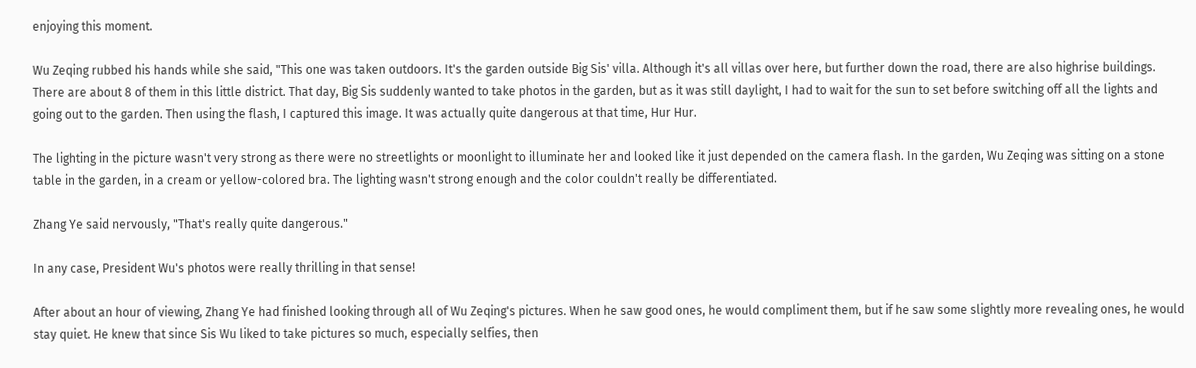enjoying this moment.

Wu Zeqing rubbed his hands while she said, "This one was taken outdoors. It's the garden outside Big Sis' villa. Although it's all villas over here, but further down the road, there are also highrise buildings. There are about 8 of them in this little district. That day, Big Sis suddenly wanted to take photos in the garden, but as it was still daylight, I had to wait for the sun to set before switching off all the lights and going out to the garden. Then using the flash, I captured this image. It was actually quite dangerous at that time, Hur Hur.

The lighting in the picture wasn't very strong as there were no streetlights or moonlight to illuminate her and looked like it just depended on the camera flash. In the garden, Wu Zeqing was sitting on a stone table in the garden, in a cream or yellow-colored bra. The lighting wasn't strong enough and the color couldn't really be differentiated.

Zhang Ye said nervously, "That's really quite dangerous."

In any case, President Wu's photos were really thrilling in that sense!

After about an hour of viewing, Zhang Ye had finished looking through all of Wu Zeqing's pictures. When he saw good ones, he would compliment them, but if he saw some slightly more revealing ones, he would stay quiet. He knew that since Sis Wu liked to take pictures so much, especially selfies, then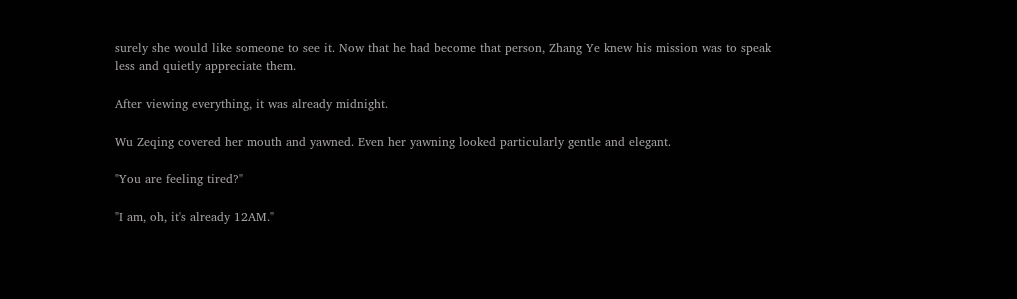surely she would like someone to see it. Now that he had become that person, Zhang Ye knew his mission was to speak less and quietly appreciate them.

After viewing everything, it was already midnight.

Wu Zeqing covered her mouth and yawned. Even her yawning looked particularly gentle and elegant.

"You are feeling tired?"

"I am, oh, it's already 12AM."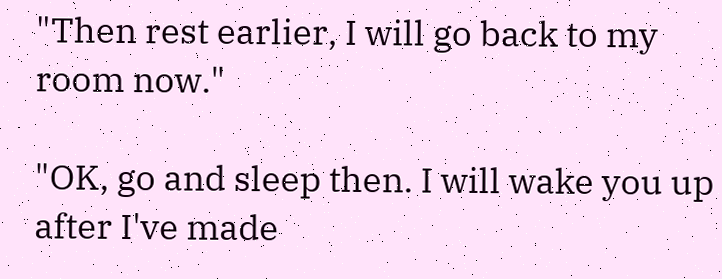"Then rest earlier, I will go back to my room now."

"OK, go and sleep then. I will wake you up after I've made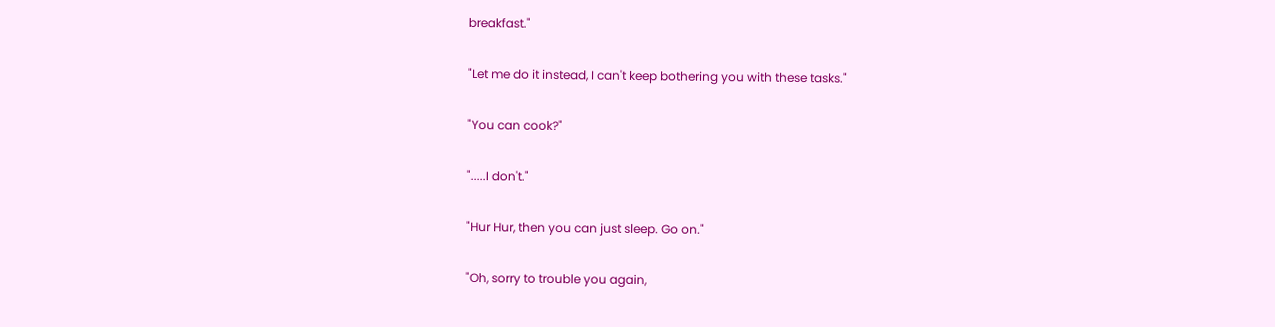breakfast."

"Let me do it instead, I can't keep bothering you with these tasks."

"You can cook?"

".....I don't."

"Hur Hur, then you can just sleep. Go on."

"Oh, sorry to trouble you again,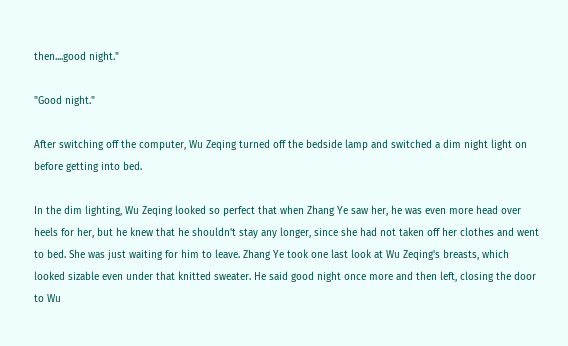then....good night."

"Good night."

After switching off the computer, Wu Zeqing turned off the bedside lamp and switched a dim night light on before getting into bed.

In the dim lighting, Wu Zeqing looked so perfect that when Zhang Ye saw her, he was even more head over heels for her, but he knew that he shouldn't stay any longer, since she had not taken off her clothes and went to bed. She was just waiting for him to leave. Zhang Ye took one last look at Wu Zeqing's breasts, which looked sizable even under that knitted sweater. He said good night once more and then left, closing the door to Wu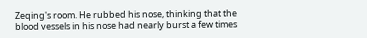Zeqing's room. He rubbed his nose, thinking that the blood vessels in his nose had nearly burst a few times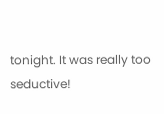tonight. It was really too seductive!